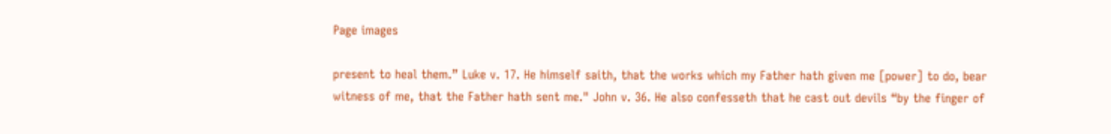Page images

present to heal them.” Luke v. 17. He himself saith, that the works which my Father hath given me [power] to do, bear witness of me, that the Father hath sent me." John v. 36. He also confesseth that he cast out devils “by the finger of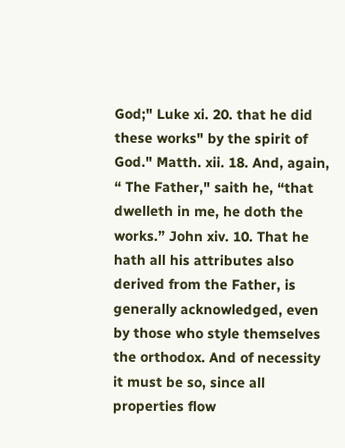God;" Luke xi. 20. that he did these works" by the spirit of God." Matth. xii. 18. And, again, “ The Father," saith he, “that dwelleth in me, he doth the works.” John xiv. 10. That he hath all his attributes also derived from the Father, is generally acknowledged, even by those who style themselves the orthodox. And of necessity it must be so, since all properties flow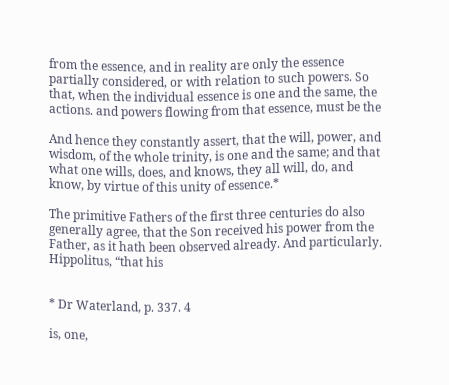from the essence, and in reality are only the essence partially considered, or with relation to such powers. So that, when the individual essence is one and the same, the actions. and powers flowing from that essence, must be the

And hence they constantly assert, that the will, power, and wisdom, of the whole trinity, is one and the same; and that what one wills, does, and knows, they all will, do, and know, by virtue of this unity of essence.*

The primitive Fathers of the first three centuries do also generally agree, that the Son received his power from the Father, as it hath been observed already. And particularly. Hippolitus, “that his


* Dr Waterland, p. 337. 4

is, one,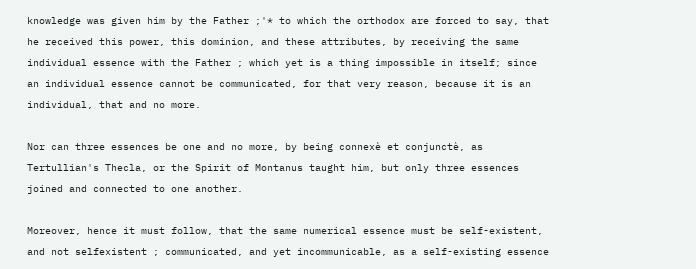knowledge was given him by the Father ;'* to which the orthodox are forced to say, that he received this power, this dominion, and these attributes, by receiving the same individual essence with the Father ; which yet is a thing impossible in itself; since an individual essence cannot be communicated, for that very reason, because it is an individual, that and no more.

Nor can three essences be one and no more, by being connexè et conjunctè, as Tertullian's Thecla, or the Spirit of Montanus taught him, but only three essences joined and connected to one another.

Moreover, hence it must follow, that the same numerical essence must be self-existent, and not selfexistent ; communicated, and yet incommunicable, as a self-existing essence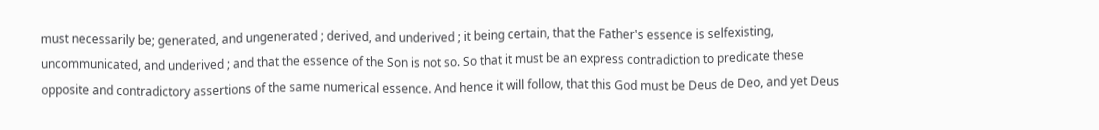must necessarily be; generated, and ungenerated ; derived, and underived ; it being certain, that the Father's essence is selfexisting, uncommunicated, and underived ; and that the essence of the Son is not so. So that it must be an express contradiction to predicate these opposite and contradictory assertions of the same numerical essence. And hence it will follow, that this God must be Deus de Deo, and yet Deus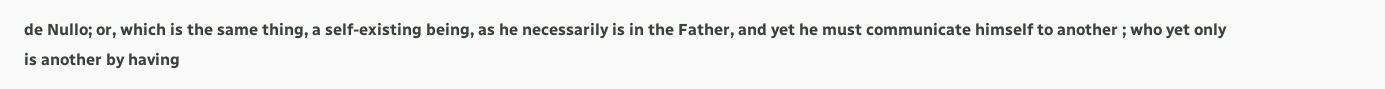de Nullo; or, which is the same thing, a self-existing being, as he necessarily is in the Father, and yet he must communicate himself to another ; who yet only is another by having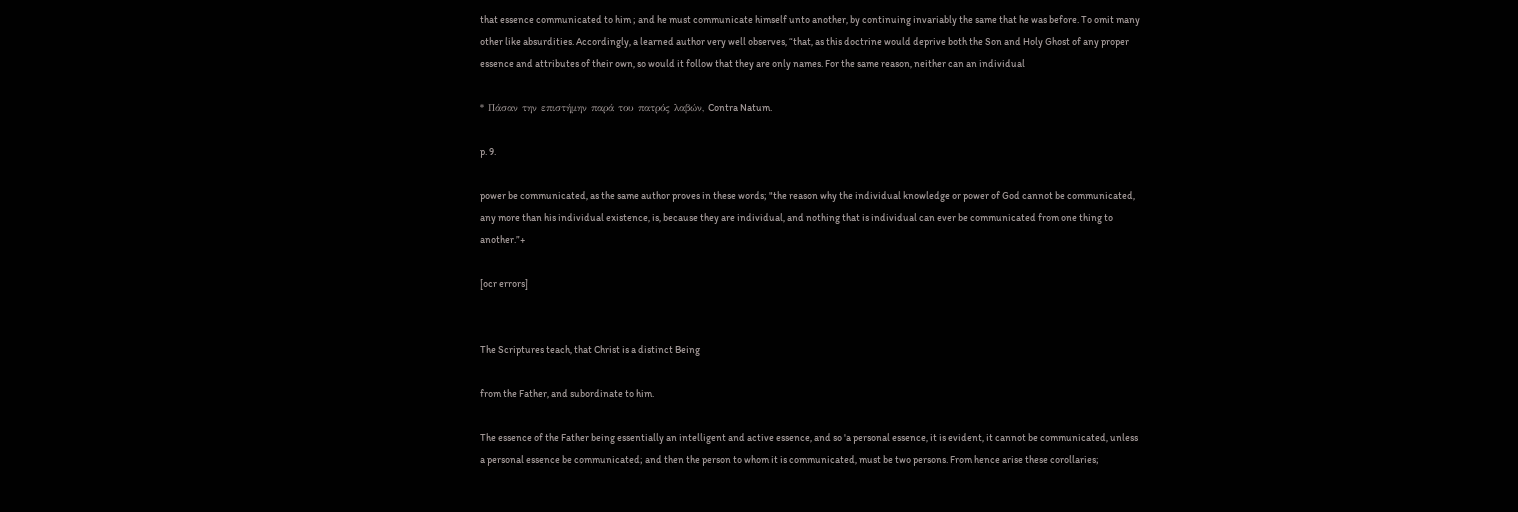that essence communicated to him ; and he must communicate himself unto another, by continuing invariably the same that he was before. To omit many other like absurdities. Accordingly, a learned author very well observes, “that, as this doctrine would deprive both the Son and Holy Ghost of any proper essence and attributes of their own, so would it follow that they are only names. For the same reason, neither can an individual

* Πάσαν την επιστήμην παρά του πατρός λαβών, Contra Natum.

p. 9.

power be communicated, as the same author proves in these words; "the reason why the individual knowledge or power of God cannot be communicated, any more than his individual existence, is, because they are individual, and nothing that is individual can ever be communicated from one thing to another.”+

[ocr errors]


The Scriptures teach, that Christ is a distinct Being

from the Father, and subordinate to him.

The essence of the Father being essentially an intelligent and active essence, and so 'a personal essence, it is evident, it cannot be communicated, unless a personal essence be communicated; and then the person to whom it is communicated, must be two persons. From hence arise these corollaries;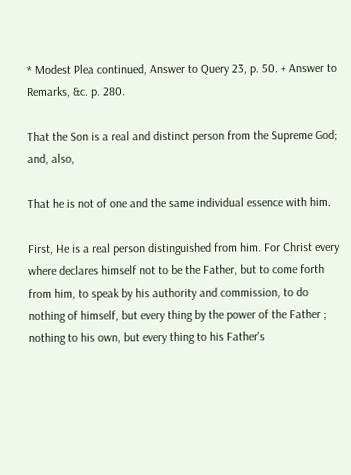* Modest Plea continued, Answer to Query 23, p. 50. + Answer to Remarks, &c. p. 280.

That the Son is a real and distinct person from the Supreme God; and, also,

That he is not of one and the same individual essence with him.

First, He is a real person distinguished from him. For Christ every where declares himself not to be the Father, but to come forth from him, to speak by his authority and commission, to do nothing of himself, but every thing by the power of the Father ; nothing to his own, but every thing to his Father's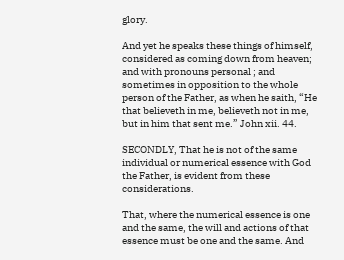glory.

And yet he speaks these things of himself, considered as coming down from heaven; and with pronouns personal ; and sometimes in opposition to the whole person of the Father, as when he saith, “He that believeth in me, believeth not in me, but in him that sent me.” John xii. 44.

SECONDLY, That he is not of the same individual or numerical essence with God the Father, is evident from these considerations.

That, where the numerical essence is one and the same, the will and actions of that essence must be one and the same. And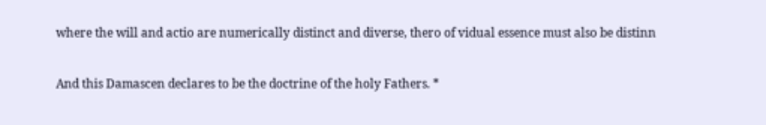where the will and actio are numerically distinct and diverse, thero of vidual essence must also be distinn

And this Damascen declares to be the doctrine of the holy Fathers. *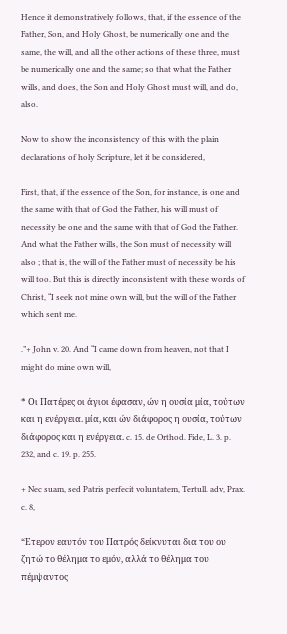Hence it demonstratively follows, that, if the essence of the Father, Son, and Holy Ghost, be numerically one and the same, the will, and all the other actions of these three, must be numerically one and the same; so that what the Father wills, and does, the Son and Holy Ghost must will, and do, also.

Now to show the inconsistency of this with the plain declarations of holy Scripture, let it be considered,

First, that, if the essence of the Son, for instance, is one and the same with that of God the Father, his will must of necessity be one and the same with that of God the Father. And what the Father wills, the Son must of necessity will also ; that is, the will of the Father must of necessity be his will too. But this is directly inconsistent with these words of Christ, “I seek not mine own will, but the will of the Father which sent me.

.”+ John v. 20. And “I came down from heaven, not that I might do mine own will,

* Οι Πατέρες οι άγιοι έφασαν, ών η ουσία μία, τούτων και η ενέργεια. μία, και ών διάφορος η ουσία, τούτων διάφορος και η ενέργεια. c. 15. de Orthod. Fide, L. 3. p. 232, and c. 19. p. 255.

+ Nec suam, sed Patris perfecit voluntatem, Tertull. adv, Prax. c. 8,

“Ετερον εαυτόν του Πατρός δείκνυται δια του ου ζητώ το θέλημα το εμόν, αλλά το θέλημα του πέμψαντος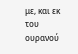με, και εκ του ουρανού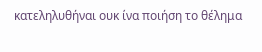κατεληλυθήναι ουκ ίνα ποιήση το θέλημα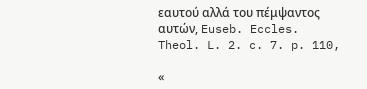εαυτού αλλά του πέμψαντος αυτών, Euseb. Eccles. Theol. L. 2. c. 7. p. 110,

«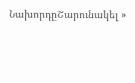ՆախորդըՇարունակել »